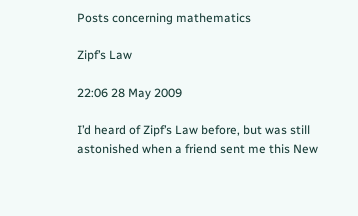Posts concerning mathematics

Zipf’s Law

22:06 28 May 2009

I’d heard of Zipf’s Law before, but was still astonished when a friend sent me this New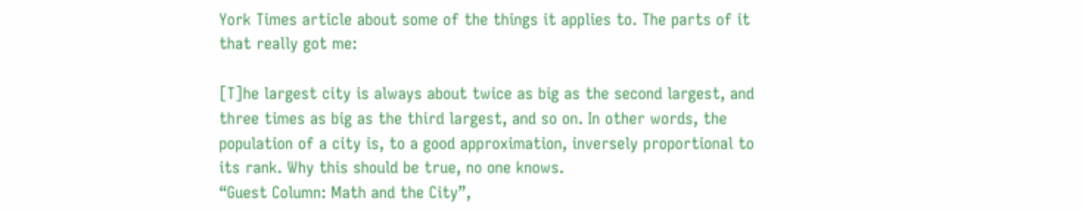York Times article about some of the things it applies to. The parts of it that really got me:

[T]he largest city is always about twice as big as the second largest, and three times as big as the third largest, and so on. In other words, the population of a city is, to a good approximation, inversely proportional to its rank. Why this should be true, no one knows.
“Guest Column: Math and the City”,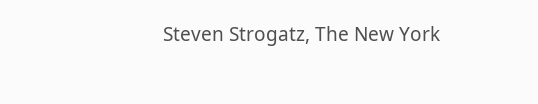Steven Strogatz, The New York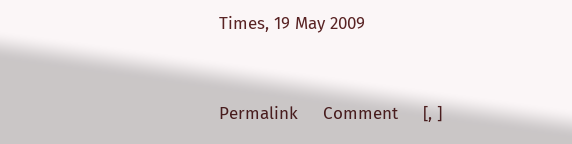Times, 19 May 2009


Permalink     Comment     [, ]